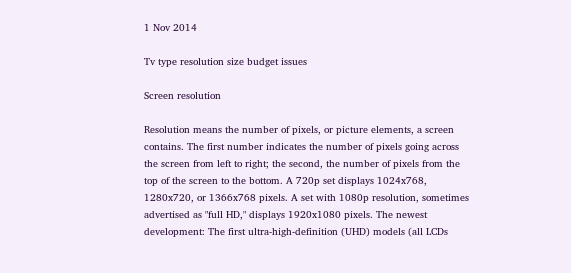1 Nov 2014

Tv type resolution size budget issues

Screen resolution

Resolution means the number of pixels, or picture elements, a screen contains. The first number indicates the number of pixels going across the screen from left to right; the second, the number of pixels from the top of the screen to the bottom. A 720p set displays 1024x768, 1280x720, or 1366x768 pixels. A set with 1080p resolution, sometimes advertised as "full HD," displays 1920x1080 pixels. The newest development: The first ultra-high-definition (UHD) models (all LCDs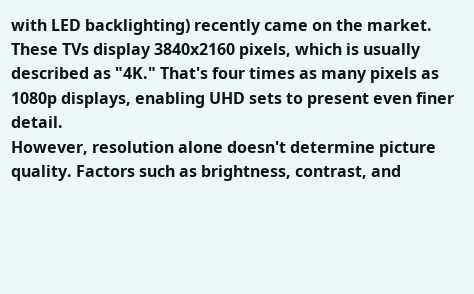with LED backlighting) recently came on the market. These TVs display 3840x2160 pixels, which is usually described as "4K." That's four times as many pixels as 1080p displays, enabling UHD sets to present even finer detail.
However, resolution alone doesn't determine picture quality. Factors such as brightness, contrast, and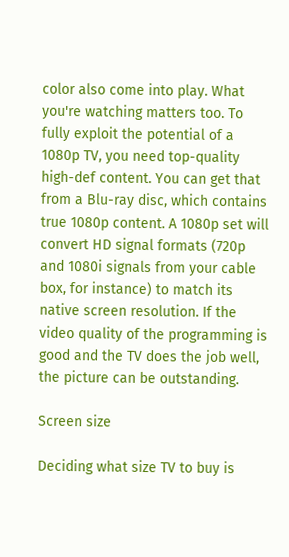color also come into play. What you're watching matters too. To fully exploit the potential of a 1080p TV, you need top-quality high-def content. You can get that from a Blu-ray disc, which contains true 1080p content. A 1080p set will convert HD signal formats (720p and 1080i signals from your cable box, for instance) to match its native screen resolution. If the video quality of the programming is good and the TV does the job well, the picture can be outstanding.

Screen size

Deciding what size TV to buy is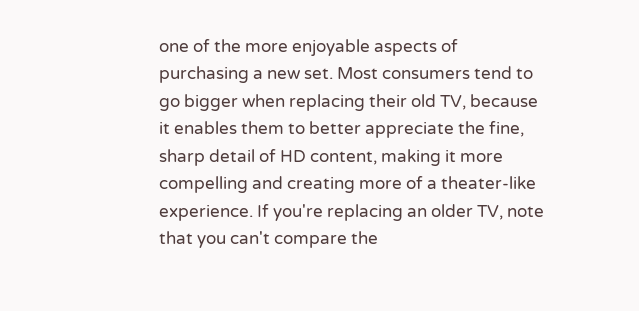one of the more enjoyable aspects of purchasing a new set. Most consumers tend to go bigger when replacing their old TV, because it enables them to better appreciate the fine, sharp detail of HD content, making it more compelling and creating more of a theater-like experience. If you're replacing an older TV, note that you can't compare the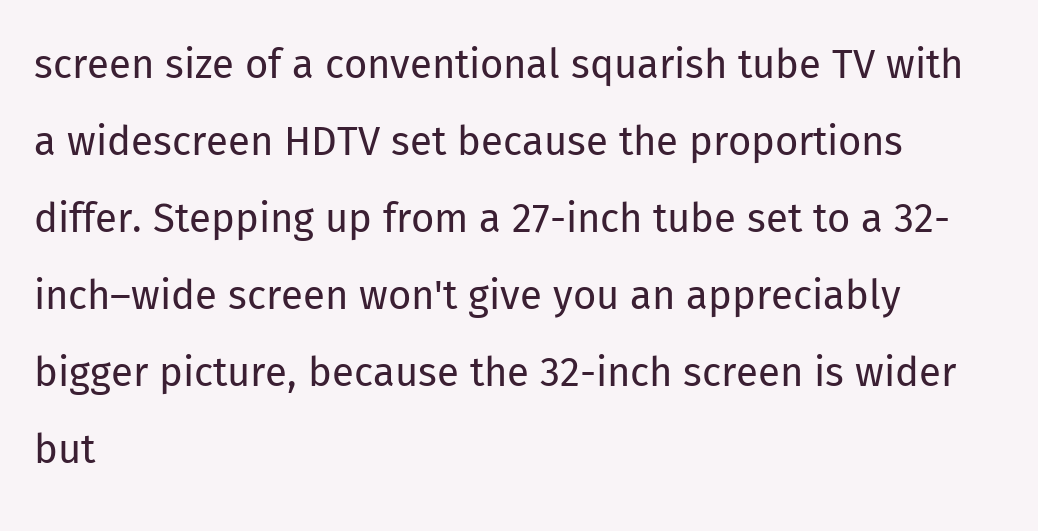screen size of a conventional squarish tube TV with a widescreen HDTV set because the proportions differ. Stepping up from a 27-inch tube set to a 32-inch–wide screen won't give you an appreciably bigger picture, because the 32-inch screen is wider but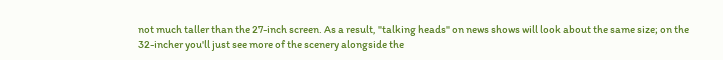not much taller than the 27-inch screen. As a result, "talking heads" on news shows will look about the same size; on the 32-incher you'll just see more of the scenery alongside the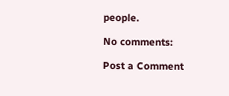people.

No comments:

Post a Comment